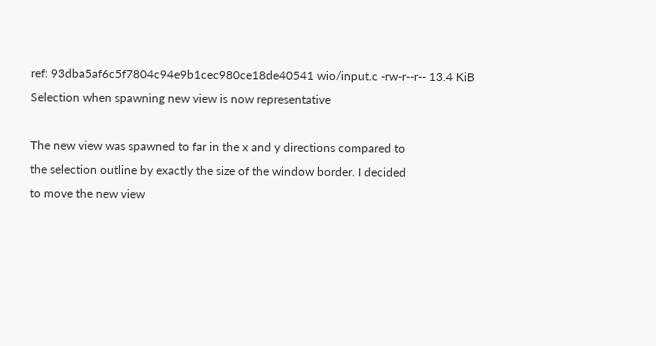ref: 93dba5af6c5f7804c94e9b1cec980ce18de40541 wio/input.c -rw-r--r-- 13.4 KiB
Selection when spawning new view is now representative

The new view was spawned to far in the x and y directions compared to
the selection outline by exactly the size of the window border. I decided
to move the new view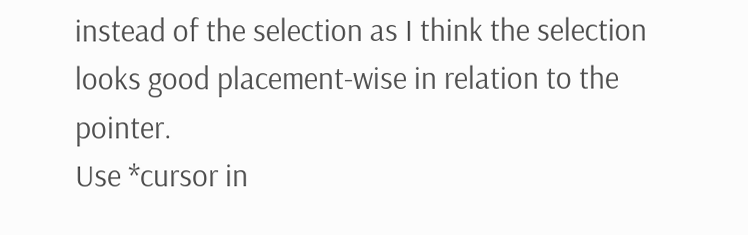instead of the selection as I think the selection
looks good placement-wise in relation to the pointer.
Use *cursor in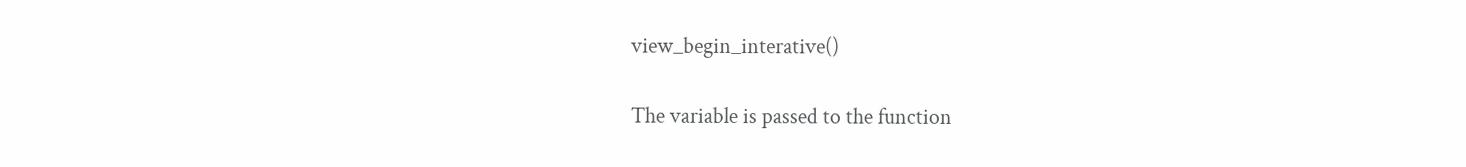view_begin_interative()

The variable is passed to the function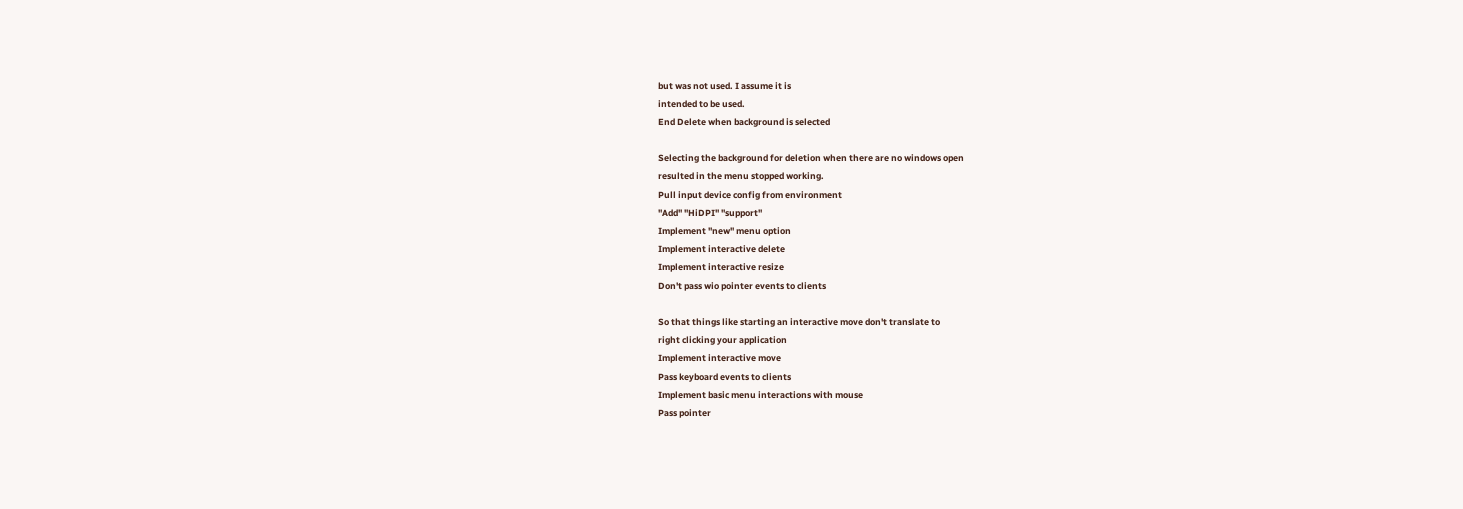but was not used. I assume it is
intended to be used.
End Delete when background is selected

Selecting the background for deletion when there are no windows open
resulted in the menu stopped working.
Pull input device config from environment
"Add" "HiDPI" "support"
Implement "new" menu option
Implement interactive delete
Implement interactive resize
Don't pass wio pointer events to clients

So that things like starting an interactive move don't translate to
right clicking your application
Implement interactive move
Pass keyboard events to clients
Implement basic menu interactions with mouse
Pass pointer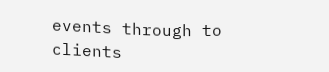events through to clients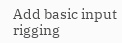Add basic input rigging